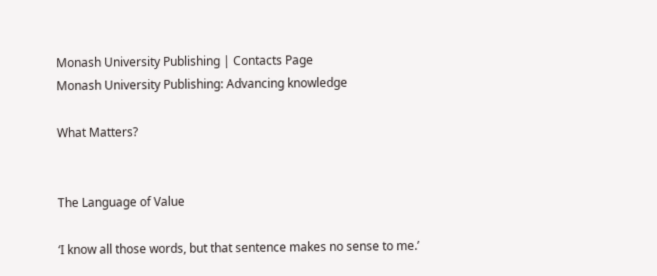Monash University Publishing | Contacts Page
Monash University Publishing: Advancing knowledge

What Matters?


The Language of Value

‘I know all those words, but that sentence makes no sense to me.’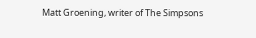Matt Groening, writer of The Simpsons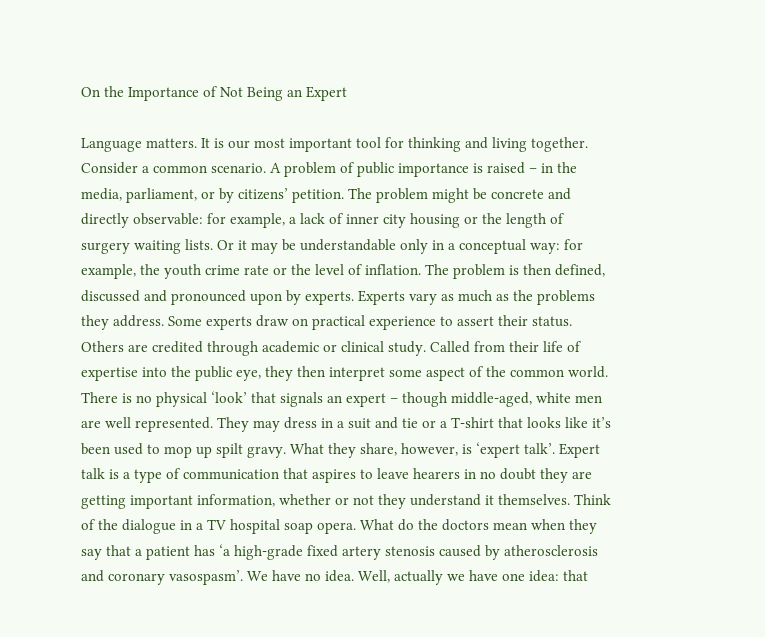On the Importance of Not Being an Expert

Language matters. It is our most important tool for thinking and living together. Consider a common scenario. A problem of public importance is raised – in the media, parliament, or by citizens’ petition. The problem might be concrete and directly observable: for example, a lack of inner city housing or the length of surgery waiting lists. Or it may be understandable only in a conceptual way: for example, the youth crime rate or the level of inflation. The problem is then defined, discussed and pronounced upon by experts. Experts vary as much as the problems they address. Some experts draw on practical experience to assert their status. Others are credited through academic or clinical study. Called from their life of expertise into the public eye, they then interpret some aspect of the common world. There is no physical ‘look’ that signals an expert – though middle-aged, white men are well represented. They may dress in a suit and tie or a T-shirt that looks like it’s been used to mop up spilt gravy. What they share, however, is ‘expert talk’. Expert talk is a type of communication that aspires to leave hearers in no doubt they are getting important information, whether or not they understand it themselves. Think of the dialogue in a TV hospital soap opera. What do the doctors mean when they say that a patient has ‘a high-grade fixed artery stenosis caused by atherosclerosis and coronary vasospasm’. We have no idea. Well, actually we have one idea: that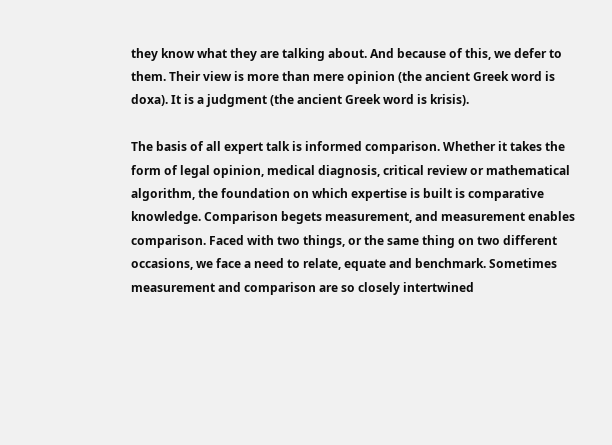they know what they are talking about. And because of this, we defer to them. Their view is more than mere opinion (the ancient Greek word is doxa). It is a judgment (the ancient Greek word is krisis).

The basis of all expert talk is informed comparison. Whether it takes the form of legal opinion, medical diagnosis, critical review or mathematical algorithm, the foundation on which expertise is built is comparative knowledge. Comparison begets measurement, and measurement enables comparison. Faced with two things, or the same thing on two different occasions, we face a need to relate, equate and benchmark. Sometimes measurement and comparison are so closely intertwined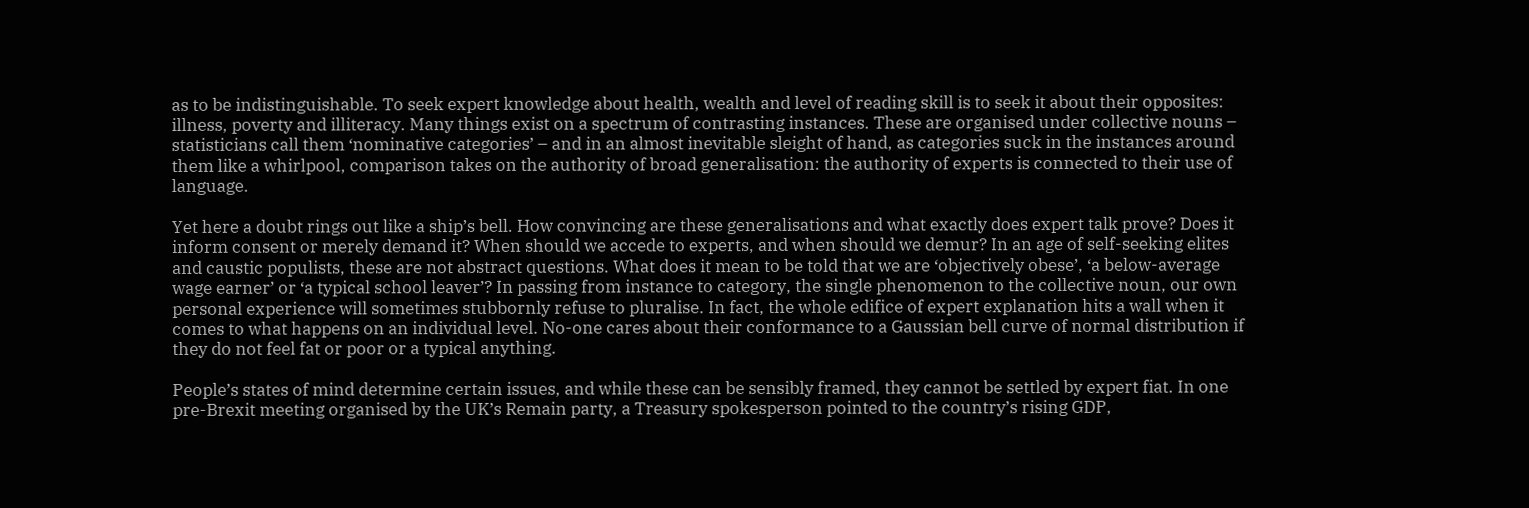as to be indistinguishable. To seek expert knowledge about health, wealth and level of reading skill is to seek it about their opposites: illness, poverty and illiteracy. Many things exist on a spectrum of contrasting instances. These are organised under collective nouns – statisticians call them ‘nominative categories’ – and in an almost inevitable sleight of hand, as categories suck in the instances around them like a whirlpool, comparison takes on the authority of broad generalisation: the authority of experts is connected to their use of language.

Yet here a doubt rings out like a ship’s bell. How convincing are these generalisations and what exactly does expert talk prove? Does it inform consent or merely demand it? When should we accede to experts, and when should we demur? In an age of self-seeking elites and caustic populists, these are not abstract questions. What does it mean to be told that we are ‘objectively obese’, ‘a below-average wage earner’ or ‘a typical school leaver’? In passing from instance to category, the single phenomenon to the collective noun, our own personal experience will sometimes stubbornly refuse to pluralise. In fact, the whole edifice of expert explanation hits a wall when it comes to what happens on an individual level. No-one cares about their conformance to a Gaussian bell curve of normal distribution if they do not feel fat or poor or a typical anything.

People’s states of mind determine certain issues, and while these can be sensibly framed, they cannot be settled by expert fiat. In one pre-Brexit meeting organised by the UK’s Remain party, a Treasury spokesperson pointed to the country’s rising GDP,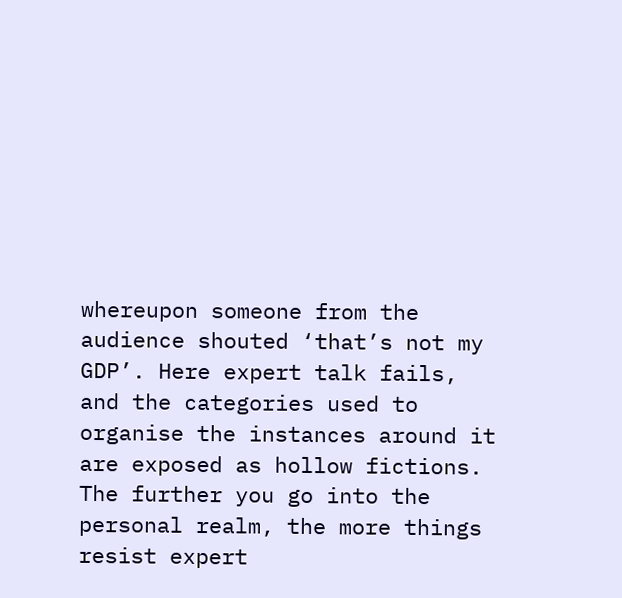whereupon someone from the audience shouted ‘that’s not my GDP’. Here expert talk fails, and the categories used to organise the instances around it are exposed as hollow fictions. The further you go into the personal realm, the more things resist expert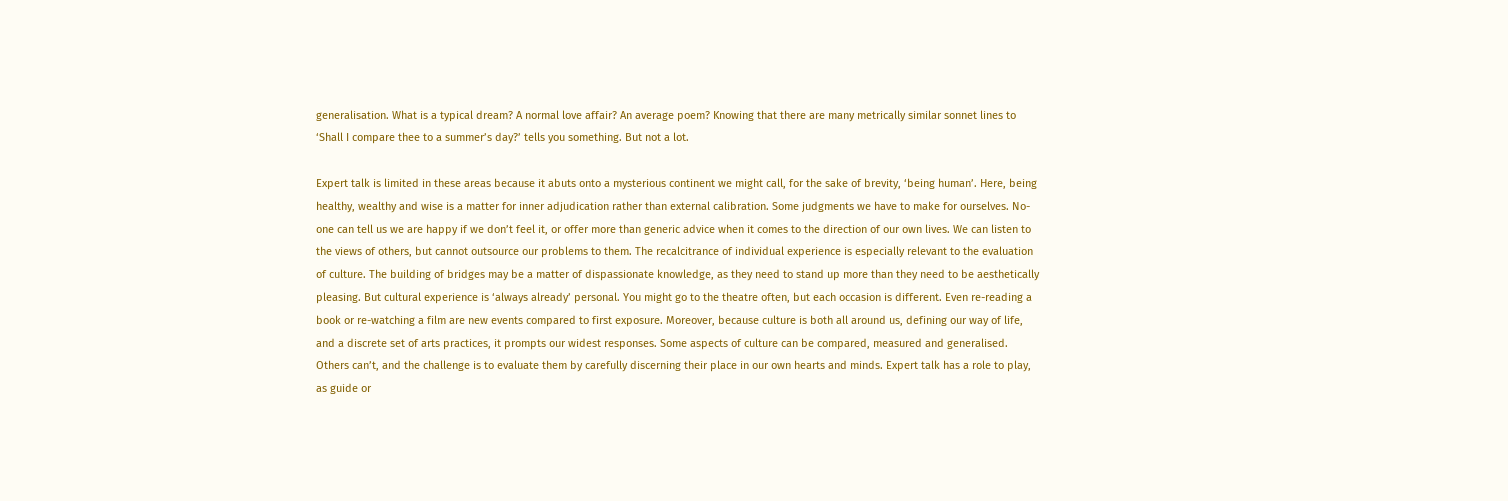generalisation. What is a typical dream? A normal love affair? An average poem? Knowing that there are many metrically similar sonnet lines to ‘Shall I compare thee to a summer’s day?’ tells you something. But not a lot.

Expert talk is limited in these areas because it abuts onto a mysterious continent we might call, for the sake of brevity, ‘being human’. Here, being healthy, wealthy and wise is a matter for inner adjudication rather than external calibration. Some judgments we have to make for ourselves. No-one can tell us we are happy if we don’t feel it, or offer more than generic advice when it comes to the direction of our own lives. We can listen to the views of others, but cannot outsource our problems to them. The recalcitrance of individual experience is especially relevant to the evaluation of culture. The building of bridges may be a matter of dispassionate knowledge, as they need to stand up more than they need to be aesthetically pleasing. But cultural experience is ‘always already’ personal. You might go to the theatre often, but each occasion is different. Even re-reading a book or re-watching a film are new events compared to first exposure. Moreover, because culture is both all around us, defining our way of life, and a discrete set of arts practices, it prompts our widest responses. Some aspects of culture can be compared, measured and generalised. Others can’t, and the challenge is to evaluate them by carefully discerning their place in our own hearts and minds. Expert talk has a role to play, as guide or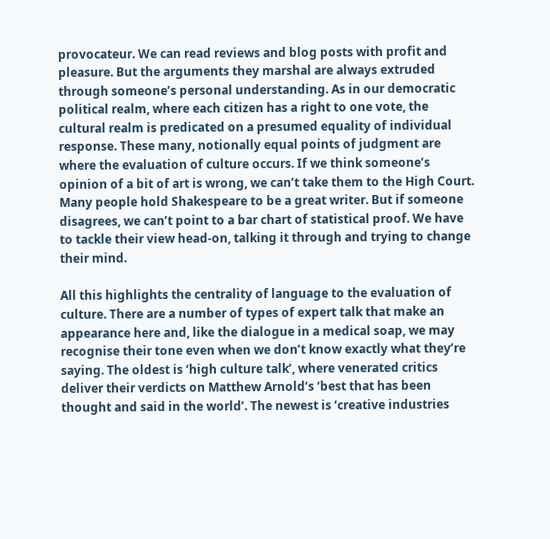provocateur. We can read reviews and blog posts with profit and pleasure. But the arguments they marshal are always extruded through someone’s personal understanding. As in our democratic political realm, where each citizen has a right to one vote, the cultural realm is predicated on a presumed equality of individual response. These many, notionally equal points of judgment are where the evaluation of culture occurs. If we think someone’s opinion of a bit of art is wrong, we can’t take them to the High Court. Many people hold Shakespeare to be a great writer. But if someone disagrees, we can’t point to a bar chart of statistical proof. We have to tackle their view head-on, talking it through and trying to change their mind.

All this highlights the centrality of language to the evaluation of culture. There are a number of types of expert talk that make an appearance here and, like the dialogue in a medical soap, we may recognise their tone even when we don’t know exactly what they’re saying. The oldest is ‘high culture talk’, where venerated critics deliver their verdicts on Matthew Arnold’s ‘best that has been thought and said in the world’. The newest is ‘creative industries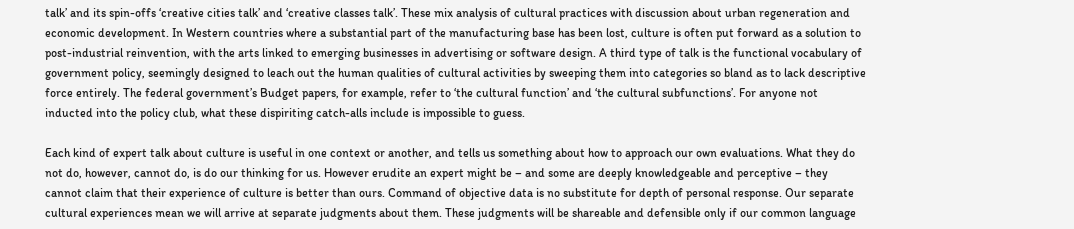talk’ and its spin-offs ‘creative cities talk’ and ‘creative classes talk’. These mix analysis of cultural practices with discussion about urban regeneration and economic development. In Western countries where a substantial part of the manufacturing base has been lost, culture is often put forward as a solution to post-industrial reinvention, with the arts linked to emerging businesses in advertising or software design. A third type of talk is the functional vocabulary of government policy, seemingly designed to leach out the human qualities of cultural activities by sweeping them into categories so bland as to lack descriptive force entirely. The federal government’s Budget papers, for example, refer to ‘the cultural function’ and ‘the cultural subfunctions’. For anyone not inducted into the policy club, what these dispiriting catch-alls include is impossible to guess.

Each kind of expert talk about culture is useful in one context or another, and tells us something about how to approach our own evaluations. What they do not do, however, cannot do, is do our thinking for us. However erudite an expert might be – and some are deeply knowledgeable and perceptive – they cannot claim that their experience of culture is better than ours. Command of objective data is no substitute for depth of personal response. Our separate cultural experiences mean we will arrive at separate judgments about them. These judgments will be shareable and defensible only if our common language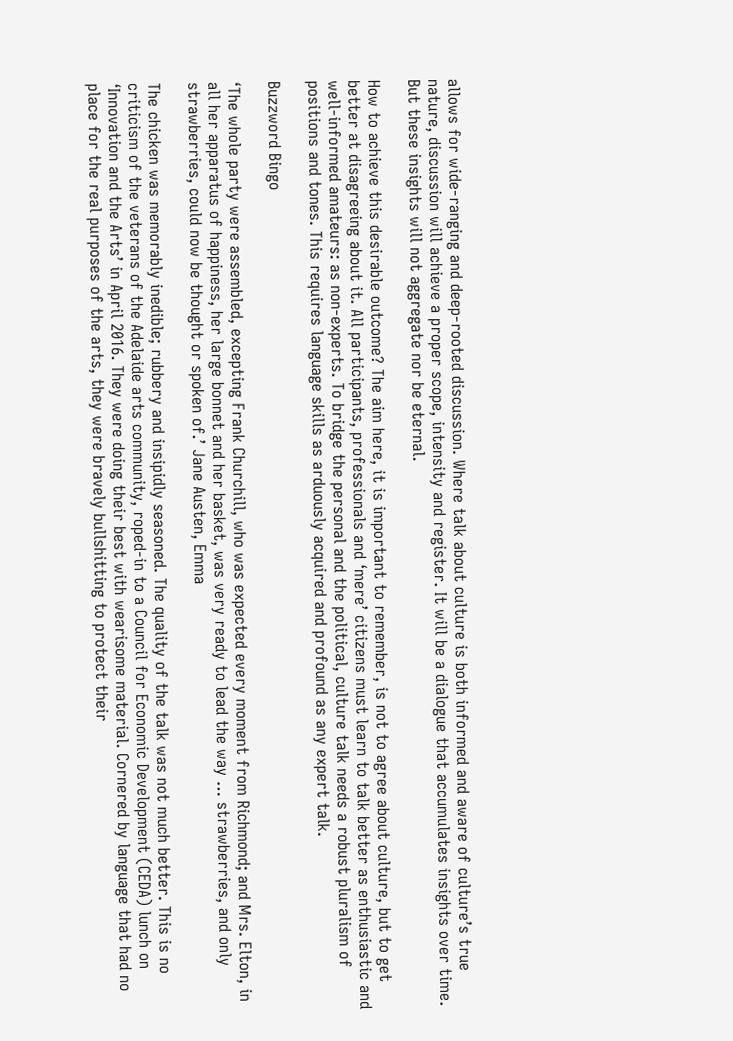allows for wide-ranging and deep-rooted discussion. Where talk about culture is both informed and aware of culture’s true nature, discussion will achieve a proper scope, intensity and register. It will be a dialogue that accumulates insights over time. But these insights will not aggregate nor be eternal.

How to achieve this desirable outcome? The aim here, it is important to remember, is not to agree about culture, but to get better at disagreeing about it. All participants, professionals and ‘mere’ citizens must learn to talk better as enthusiastic and well-informed amateurs: as non-experts. To bridge the personal and the political, culture talk needs a robust pluralism of positions and tones. This requires language skills as arduously acquired and profound as any expert talk.

Buzzword Bingo

‘The whole party were assembled, excepting Frank Churchill, who was expected every moment from Richmond; and Mrs. Elton, in all her apparatus of happiness, her large bonnet and her basket, was very ready to lead the way … strawberries, and only strawberries, could now be thought or spoken of.’ Jane Austen, Emma

The chicken was memorably inedible; rubbery and insipidly seasoned. The quality of the talk was not much better. This is no criticism of the veterans of the Adelaide arts community, roped-in to a Council for Economic Development (CEDA) lunch on ‘Innovation and the Arts’ in April 2016. They were doing their best with wearisome material. Cornered by language that had no place for the real purposes of the arts, they were bravely bullshitting to protect their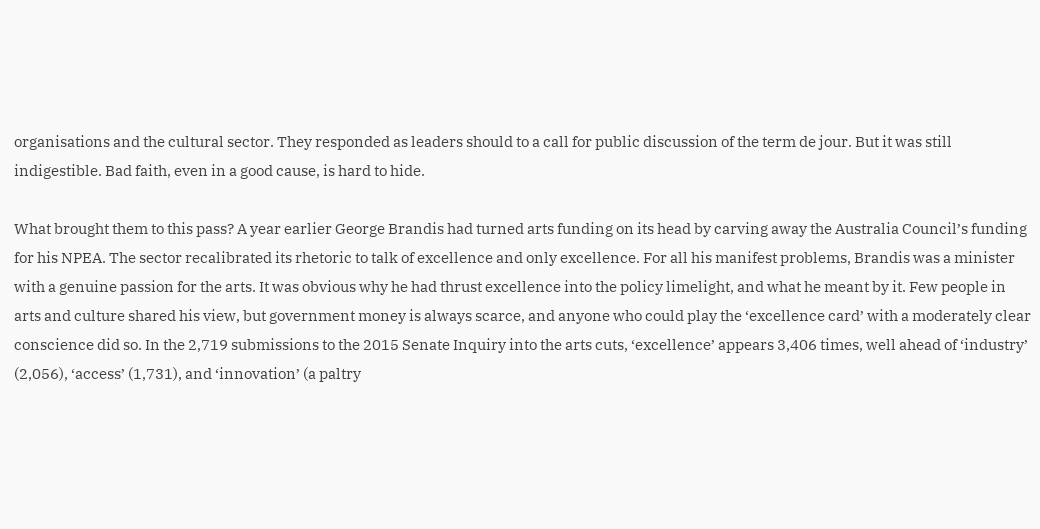organisations and the cultural sector. They responded as leaders should to a call for public discussion of the term de jour. But it was still indigestible. Bad faith, even in a good cause, is hard to hide.

What brought them to this pass? A year earlier George Brandis had turned arts funding on its head by carving away the Australia Council’s funding for his NPEA. The sector recalibrated its rhetoric to talk of excellence and only excellence. For all his manifest problems, Brandis was a minister with a genuine passion for the arts. It was obvious why he had thrust excellence into the policy limelight, and what he meant by it. Few people in arts and culture shared his view, but government money is always scarce, and anyone who could play the ‘excellence card’ with a moderately clear conscience did so. In the 2,719 submissions to the 2015 Senate Inquiry into the arts cuts, ‘excellence’ appears 3,406 times, well ahead of ‘industry’ (2,056), ‘access’ (1,731), and ‘innovation’ (a paltry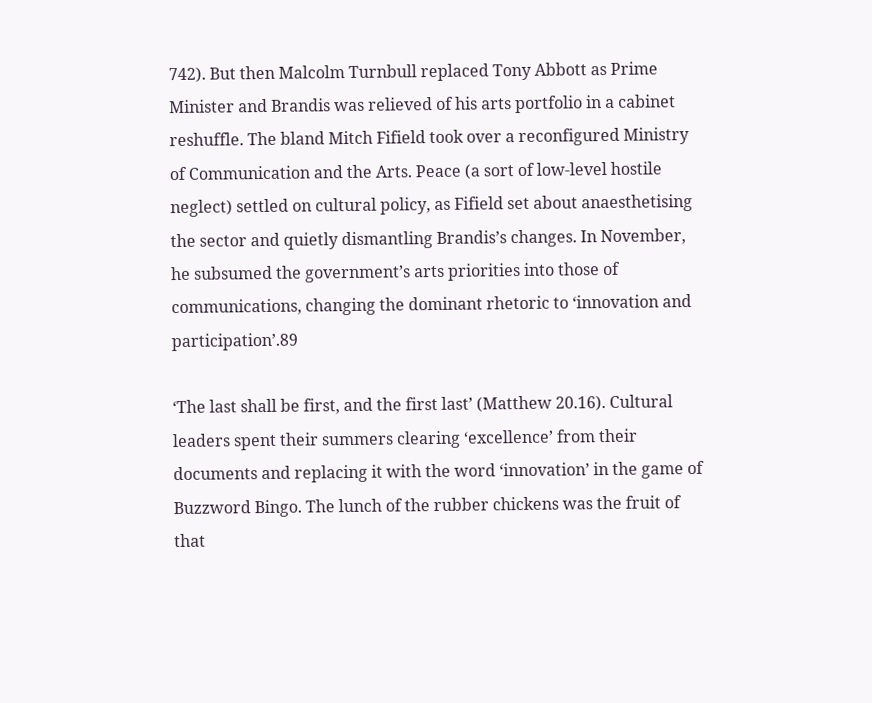742). But then Malcolm Turnbull replaced Tony Abbott as Prime Minister and Brandis was relieved of his arts portfolio in a cabinet reshuffle. The bland Mitch Fifield took over a reconfigured Ministry of Communication and the Arts. Peace (a sort of low-level hostile neglect) settled on cultural policy, as Fifield set about anaesthetising the sector and quietly dismantling Brandis’s changes. In November, he subsumed the government’s arts priorities into those of communications, changing the dominant rhetoric to ‘innovation and participation’.89

‘The last shall be first, and the first last’ (Matthew 20.16). Cultural leaders spent their summers clearing ‘excellence’ from their documents and replacing it with the word ‘innovation’ in the game of Buzzword Bingo. The lunch of the rubber chickens was the fruit of that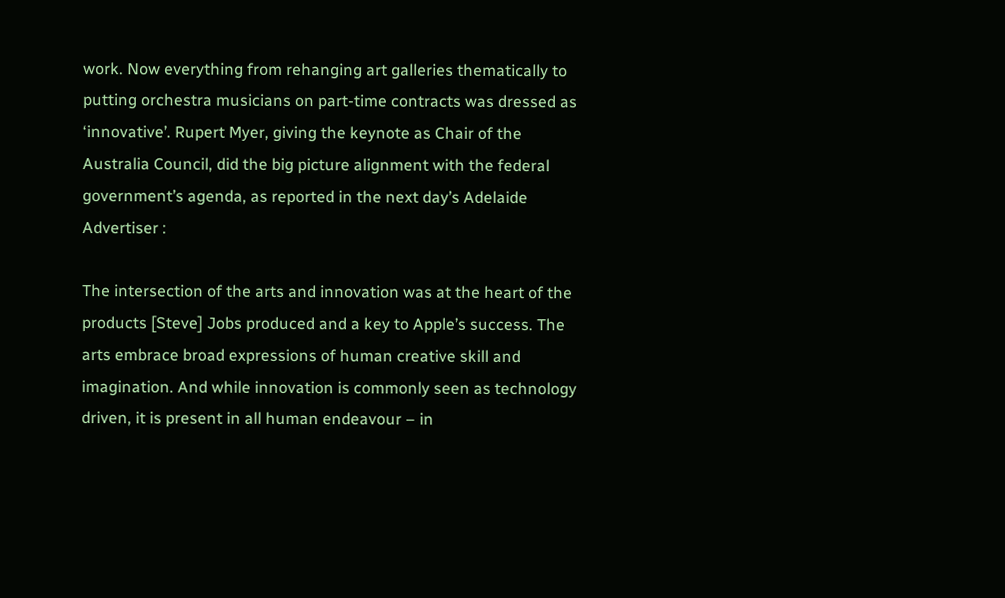work. Now everything from rehanging art galleries thematically to putting orchestra musicians on part-time contracts was dressed as ‘innovative’. Rupert Myer, giving the keynote as Chair of the Australia Council, did the big picture alignment with the federal government’s agenda, as reported in the next day’s Adelaide Advertiser :

The intersection of the arts and innovation was at the heart of the products [Steve] Jobs produced and a key to Apple’s success. The arts embrace broad expressions of human creative skill and imagination. And while innovation is commonly seen as technology driven, it is present in all human endeavour – in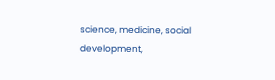science, medicine, social development,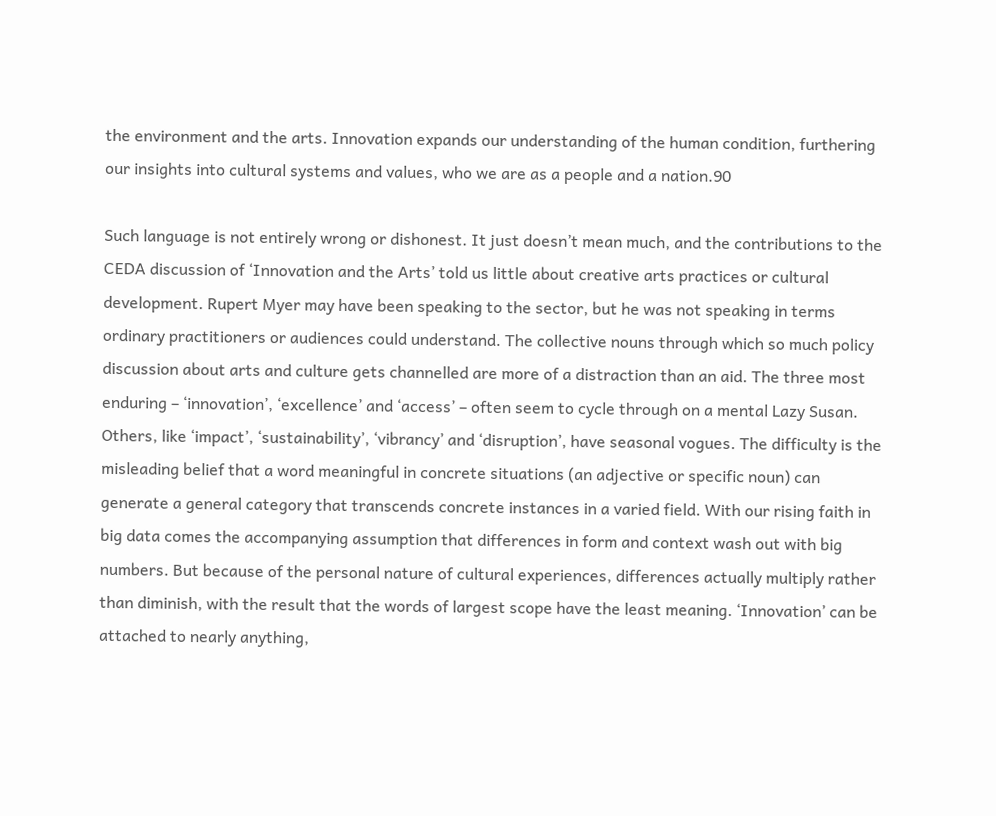the environment and the arts. Innovation expands our understanding of the human condition, furthering our insights into cultural systems and values, who we are as a people and a nation.90

Such language is not entirely wrong or dishonest. It just doesn’t mean much, and the contributions to the CEDA discussion of ‘Innovation and the Arts’ told us little about creative arts practices or cultural development. Rupert Myer may have been speaking to the sector, but he was not speaking in terms ordinary practitioners or audiences could understand. The collective nouns through which so much policy discussion about arts and culture gets channelled are more of a distraction than an aid. The three most enduring – ‘innovation’, ‘excellence’ and ‘access’ – often seem to cycle through on a mental Lazy Susan. Others, like ‘impact’, ‘sustainability’, ‘vibrancy’ and ‘disruption’, have seasonal vogues. The difficulty is the misleading belief that a word meaningful in concrete situations (an adjective or specific noun) can generate a general category that transcends concrete instances in a varied field. With our rising faith in big data comes the accompanying assumption that differences in form and context wash out with big numbers. But because of the personal nature of cultural experiences, differences actually multiply rather than diminish, with the result that the words of largest scope have the least meaning. ‘Innovation’ can be attached to nearly anything,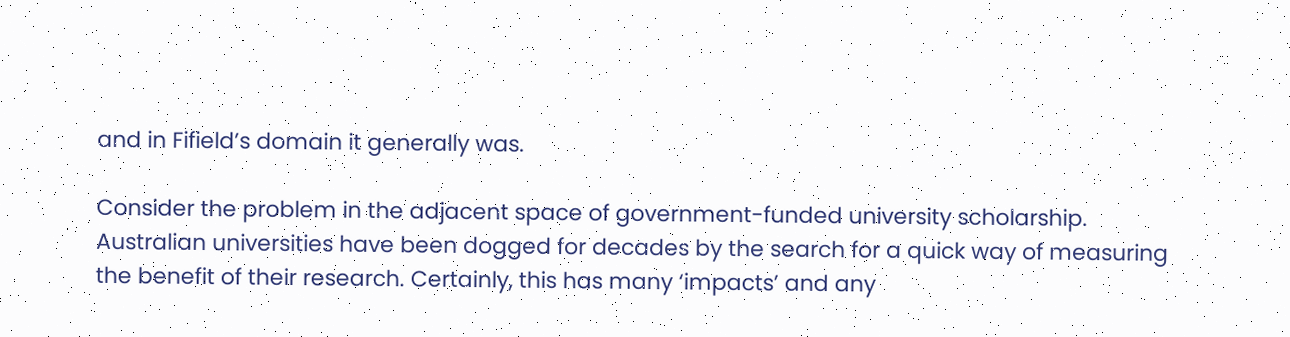and in Fifield’s domain it generally was.

Consider the problem in the adjacent space of government-funded university scholarship. Australian universities have been dogged for decades by the search for a quick way of measuring the benefit of their research. Certainly, this has many ‘impacts’ and any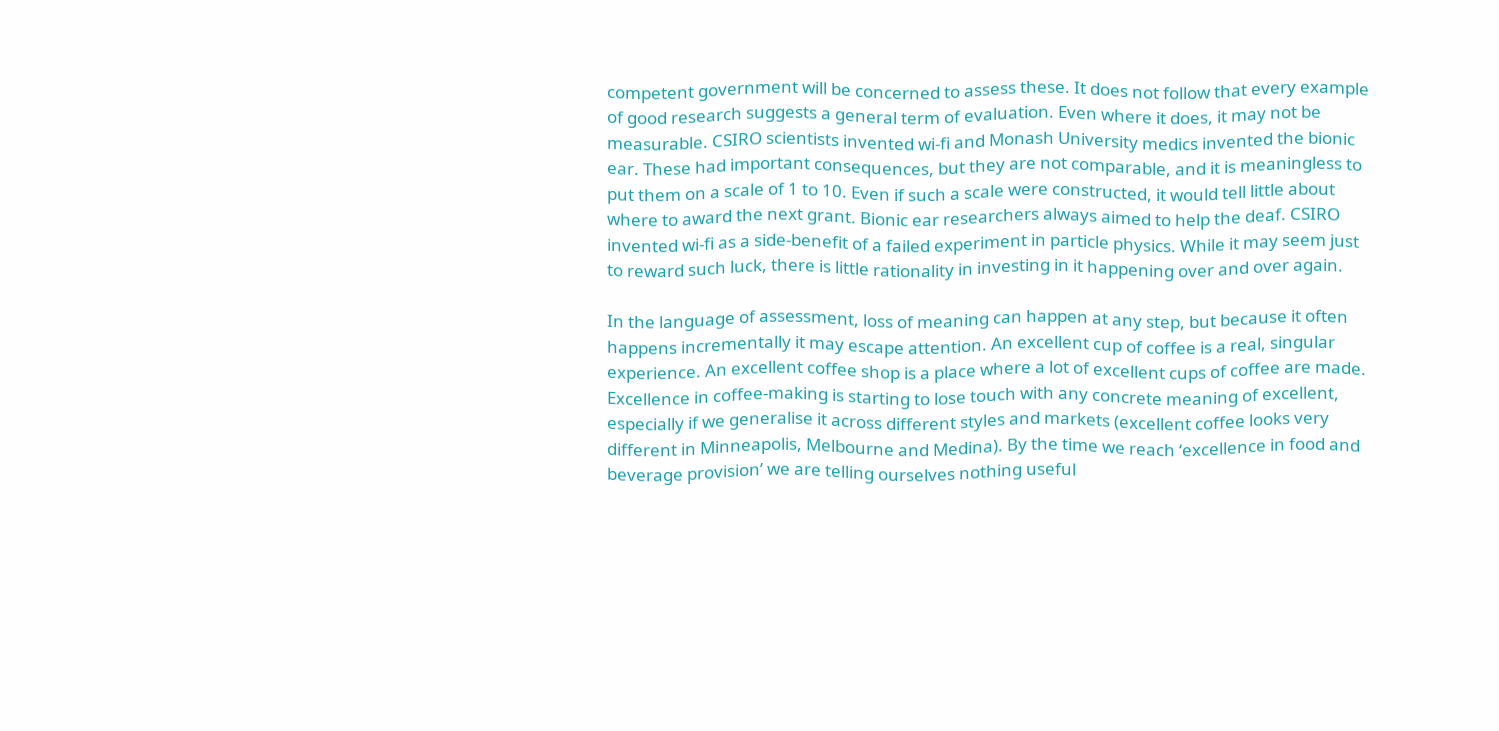competent government will be concerned to assess these. It does not follow that every example of good research suggests a general term of evaluation. Even where it does, it may not be measurable. CSIRO scientists invented wi-fi and Monash University medics invented the bionic ear. These had important consequences, but they are not comparable, and it is meaningless to put them on a scale of 1 to 10. Even if such a scale were constructed, it would tell little about where to award the next grant. Bionic ear researchers always aimed to help the deaf. CSIRO invented wi-fi as a side-benefit of a failed experiment in particle physics. While it may seem just to reward such luck, there is little rationality in investing in it happening over and over again.

In the language of assessment, loss of meaning can happen at any step, but because it often happens incrementally it may escape attention. An excellent cup of coffee is a real, singular experience. An excellent coffee shop is a place where a lot of excellent cups of coffee are made. Excellence in coffee-making is starting to lose touch with any concrete meaning of excellent, especially if we generalise it across different styles and markets (excellent coffee looks very different in Minneapolis, Melbourne and Medina). By the time we reach ‘excellence in food and beverage provision’ we are telling ourselves nothing useful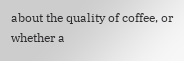about the quality of coffee, or whether a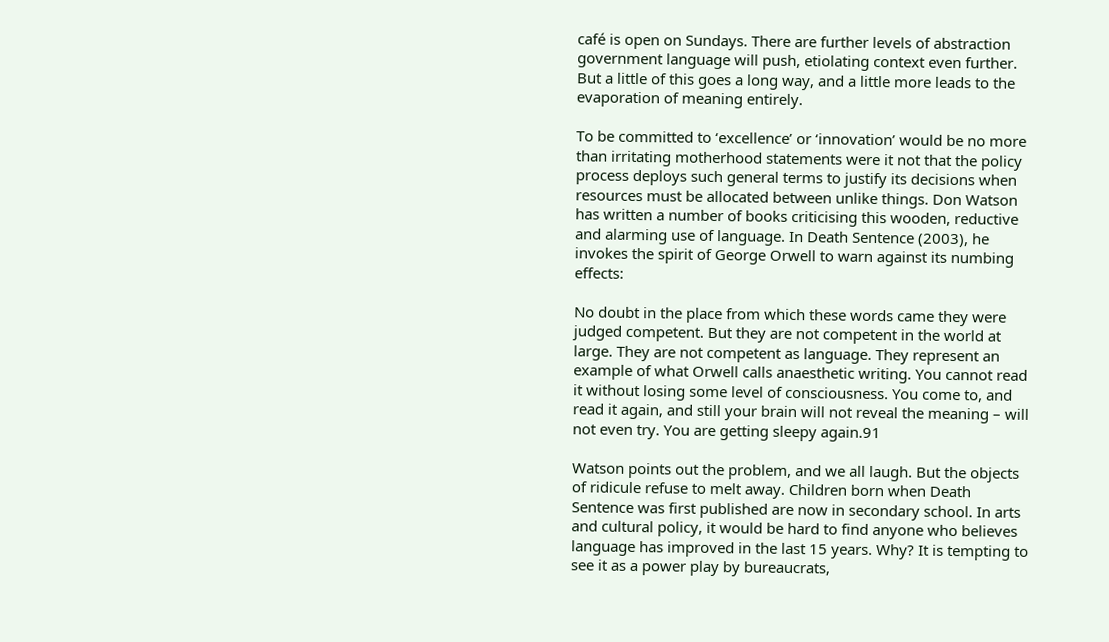café is open on Sundays. There are further levels of abstraction government language will push, etiolating context even further. But a little of this goes a long way, and a little more leads to the evaporation of meaning entirely.

To be committed to ‘excellence’ or ‘innovation’ would be no more than irritating motherhood statements were it not that the policy process deploys such general terms to justify its decisions when resources must be allocated between unlike things. Don Watson has written a number of books criticising this wooden, reductive and alarming use of language. In Death Sentence (2003), he invokes the spirit of George Orwell to warn against its numbing effects:

No doubt in the place from which these words came they were judged competent. But they are not competent in the world at large. They are not competent as language. They represent an example of what Orwell calls anaesthetic writing. You cannot read it without losing some level of consciousness. You come to, and read it again, and still your brain will not reveal the meaning – will not even try. You are getting sleepy again.91

Watson points out the problem, and we all laugh. But the objects of ridicule refuse to melt away. Children born when Death Sentence was first published are now in secondary school. In arts and cultural policy, it would be hard to find anyone who believes language has improved in the last 15 years. Why? It is tempting to see it as a power play by bureaucrats,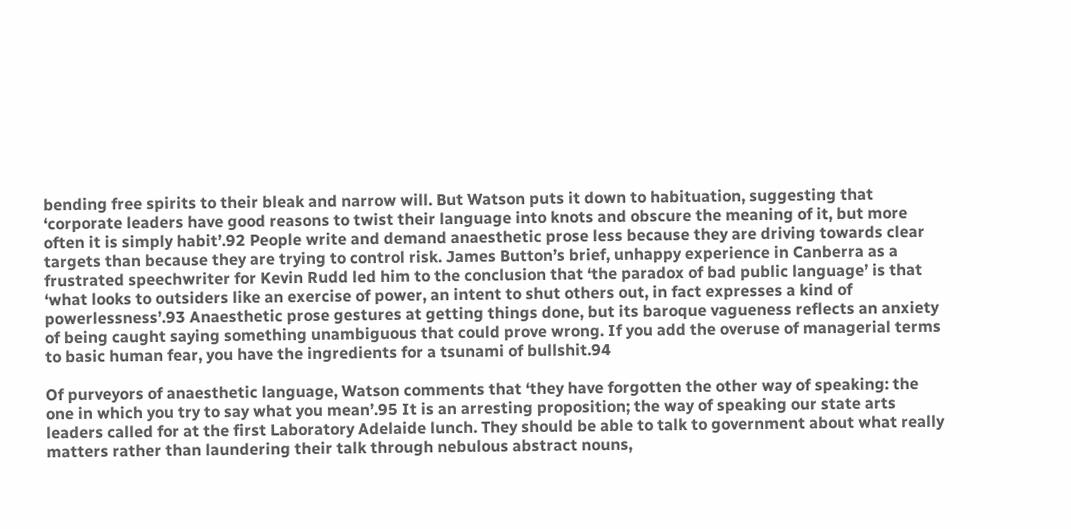bending free spirits to their bleak and narrow will. But Watson puts it down to habituation, suggesting that ‘corporate leaders have good reasons to twist their language into knots and obscure the meaning of it, but more often it is simply habit’.92 People write and demand anaesthetic prose less because they are driving towards clear targets than because they are trying to control risk. James Button’s brief, unhappy experience in Canberra as a frustrated speechwriter for Kevin Rudd led him to the conclusion that ‘the paradox of bad public language’ is that ‘what looks to outsiders like an exercise of power, an intent to shut others out, in fact expresses a kind of powerlessness’.93 Anaesthetic prose gestures at getting things done, but its baroque vagueness reflects an anxiety of being caught saying something unambiguous that could prove wrong. If you add the overuse of managerial terms to basic human fear, you have the ingredients for a tsunami of bullshit.94

Of purveyors of anaesthetic language, Watson comments that ‘they have forgotten the other way of speaking: the one in which you try to say what you mean’.95 It is an arresting proposition; the way of speaking our state arts leaders called for at the first Laboratory Adelaide lunch. They should be able to talk to government about what really matters rather than laundering their talk through nebulous abstract nouns,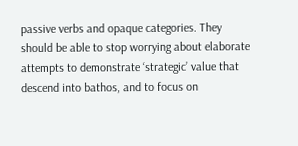passive verbs and opaque categories. They should be able to stop worrying about elaborate attempts to demonstrate ‘strategic’ value that descend into bathos, and to focus on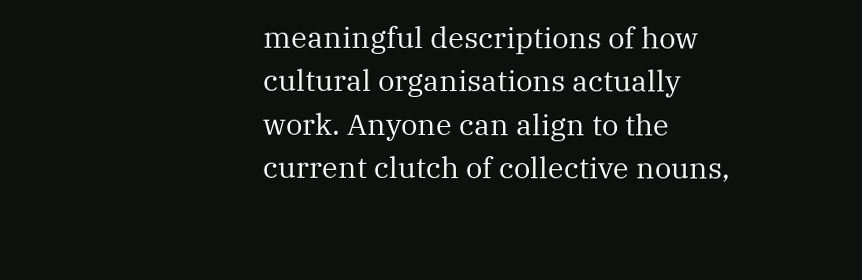meaningful descriptions of how cultural organisations actually work. Anyone can align to the current clutch of collective nouns,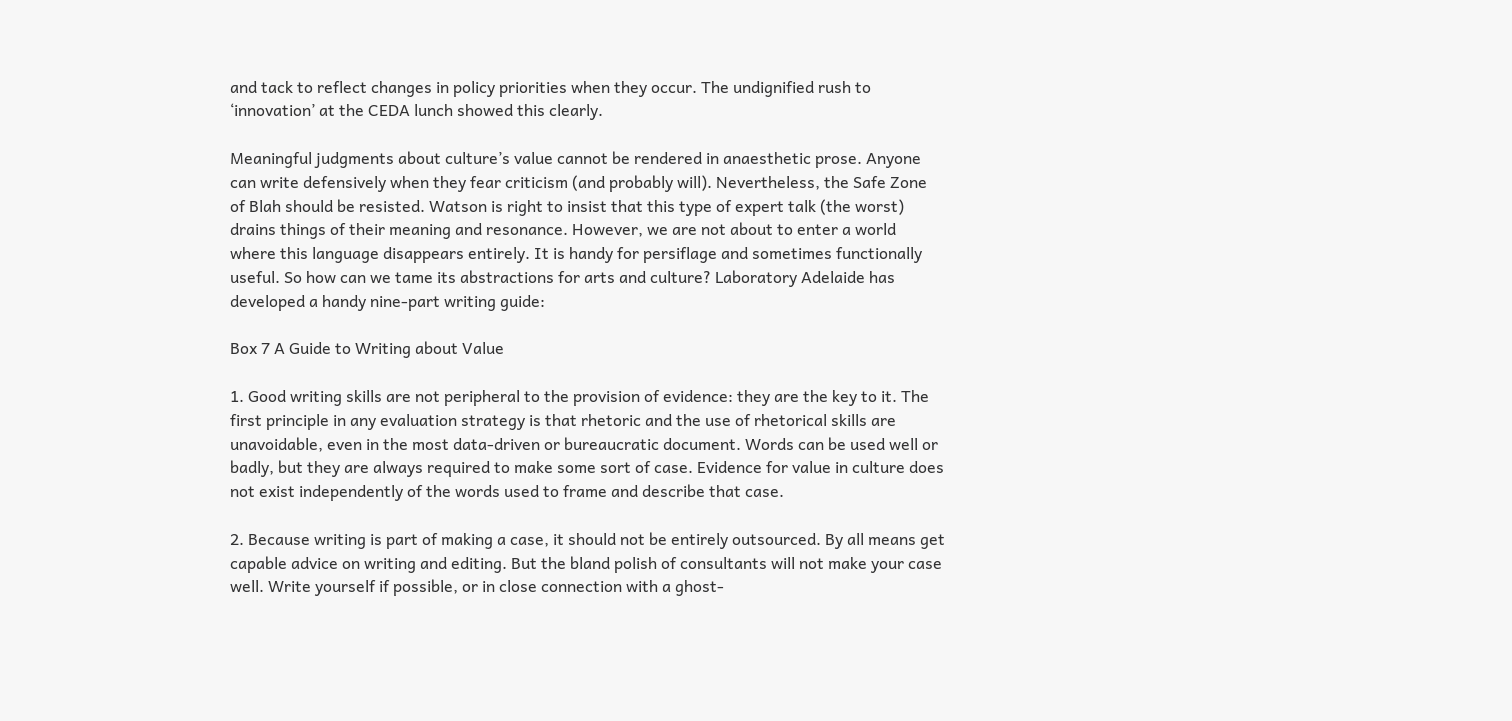and tack to reflect changes in policy priorities when they occur. The undignified rush to ‘innovation’ at the CEDA lunch showed this clearly.

Meaningful judgments about culture’s value cannot be rendered in anaesthetic prose. Anyone can write defensively when they fear criticism (and probably will). Nevertheless, the Safe Zone of Blah should be resisted. Watson is right to insist that this type of expert talk (the worst) drains things of their meaning and resonance. However, we are not about to enter a world where this language disappears entirely. It is handy for persiflage and sometimes functionally useful. So how can we tame its abstractions for arts and culture? Laboratory Adelaide has developed a handy nine-part writing guide:

Box 7 A Guide to Writing about Value

1. Good writing skills are not peripheral to the provision of evidence: they are the key to it. The first principle in any evaluation strategy is that rhetoric and the use of rhetorical skills are unavoidable, even in the most data-driven or bureaucratic document. Words can be used well or badly, but they are always required to make some sort of case. Evidence for value in culture does not exist independently of the words used to frame and describe that case.

2. Because writing is part of making a case, it should not be entirely outsourced. By all means get capable advice on writing and editing. But the bland polish of consultants will not make your case well. Write yourself if possible, or in close connection with a ghost-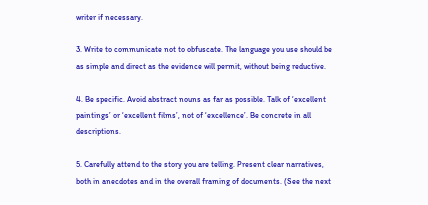writer if necessary.

3. Write to communicate not to obfuscate. The language you use should be as simple and direct as the evidence will permit, without being reductive.

4. Be specific. Avoid abstract nouns as far as possible. Talk of ‘excellent paintings’ or ‘excellent films’, not of ‘excellence’. Be concrete in all descriptions.

5. Carefully attend to the story you are telling. Present clear narratives, both in anecdotes and in the overall framing of documents. (See the next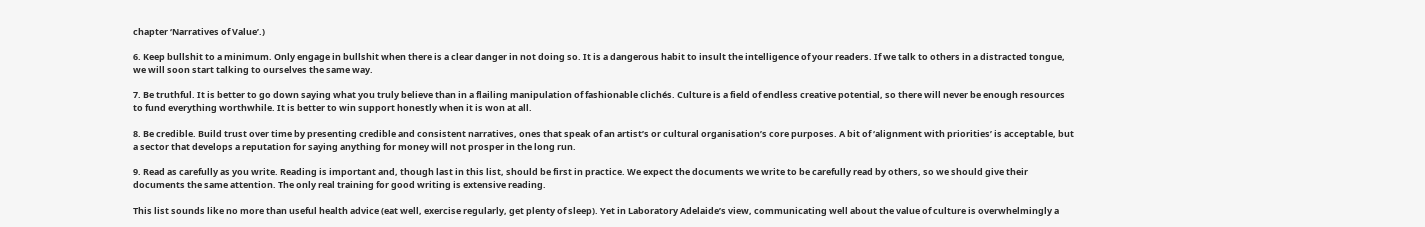chapter ‘Narratives of Value’.)

6. Keep bullshit to a minimum. Only engage in bullshit when there is a clear danger in not doing so. It is a dangerous habit to insult the intelligence of your readers. If we talk to others in a distracted tongue, we will soon start talking to ourselves the same way.

7. Be truthful. It is better to go down saying what you truly believe than in a flailing manipulation of fashionable clichés. Culture is a field of endless creative potential, so there will never be enough resources to fund everything worthwhile. It is better to win support honestly when it is won at all.

8. Be credible. Build trust over time by presenting credible and consistent narratives, ones that speak of an artist’s or cultural organisation’s core purposes. A bit of ‘alignment with priorities’ is acceptable, but a sector that develops a reputation for saying anything for money will not prosper in the long run.

9. Read as carefully as you write. Reading is important and, though last in this list, should be first in practice. We expect the documents we write to be carefully read by others, so we should give their documents the same attention. The only real training for good writing is extensive reading.

This list sounds like no more than useful health advice (eat well, exercise regularly, get plenty of sleep). Yet in Laboratory Adelaide’s view, communicating well about the value of culture is overwhelmingly a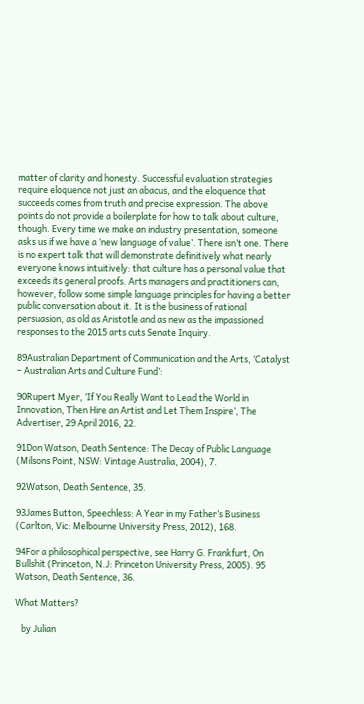matter of clarity and honesty. Successful evaluation strategies require eloquence not just an abacus, and the eloquence that succeeds comes from truth and precise expression. The above points do not provide a boilerplate for how to talk about culture, though. Every time we make an industry presentation, someone asks us if we have a ‘new language of value’. There isn’t one. There is no expert talk that will demonstrate definitively what nearly everyone knows intuitively: that culture has a personal value that exceeds its general proofs. Arts managers and practitioners can, however, follow some simple language principles for having a better public conversation about it. It is the business of rational persuasion, as old as Aristotle and as new as the impassioned responses to the 2015 arts cuts Senate Inquiry.

89Australian Department of Communication and the Arts, ‘Catalyst – Australian Arts and Culture Fund’:

90Rupert Myer, ‘If You Really Want to Lead the World in Innovation, Then Hire an Artist and Let Them Inspire’, The Advertiser, 29 April 2016, 22.

91Don Watson, Death Sentence: The Decay of Public Language (Milsons Point, NSW: Vintage Australia, 2004), 7.

92Watson, Death Sentence, 35.

93James Button, Speechless: A Year in my Father’s Business (Carlton, Vic: Melbourne University Press, 2012), 168.

94For a philosophical perspective, see Harry G. Frankfurt, On Bullshit (Princeton, N.J: Princeton University Press, 2005). 95 Watson, Death Sentence, 36.

What Matters?

   by Julian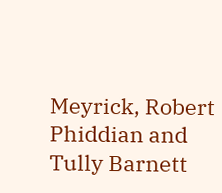Meyrick, Robert Phiddian and Tully Barnett